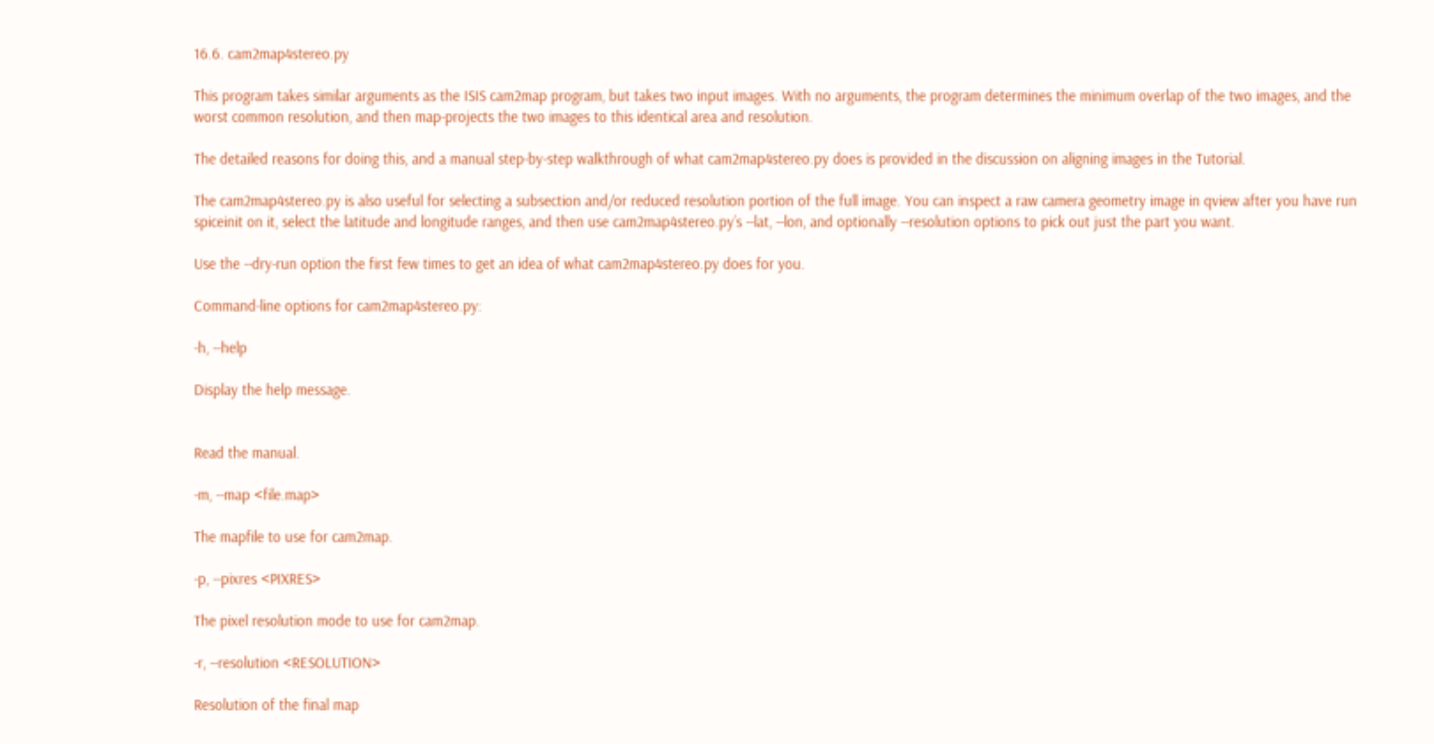16.6. cam2map4stereo.py

This program takes similar arguments as the ISIS cam2map program, but takes two input images. With no arguments, the program determines the minimum overlap of the two images, and the worst common resolution, and then map-projects the two images to this identical area and resolution.

The detailed reasons for doing this, and a manual step-by-step walkthrough of what cam2map4stereo.py does is provided in the discussion on aligning images in the Tutorial.

The cam2map4stereo.py is also useful for selecting a subsection and/or reduced resolution portion of the full image. You can inspect a raw camera geometry image in qview after you have run spiceinit on it, select the latitude and longitude ranges, and then use cam2map4stereo.py’s --lat, --lon, and optionally --resolution options to pick out just the part you want.

Use the --dry-run option the first few times to get an idea of what cam2map4stereo.py does for you.

Command-line options for cam2map4stereo.py:

-h, --help

Display the help message.


Read the manual.

-m, --map <file.map>

The mapfile to use for cam2map.

-p, --pixres <PIXRES>

The pixel resolution mode to use for cam2map.

-r, --resolution <RESOLUTION>

Resolution of the final map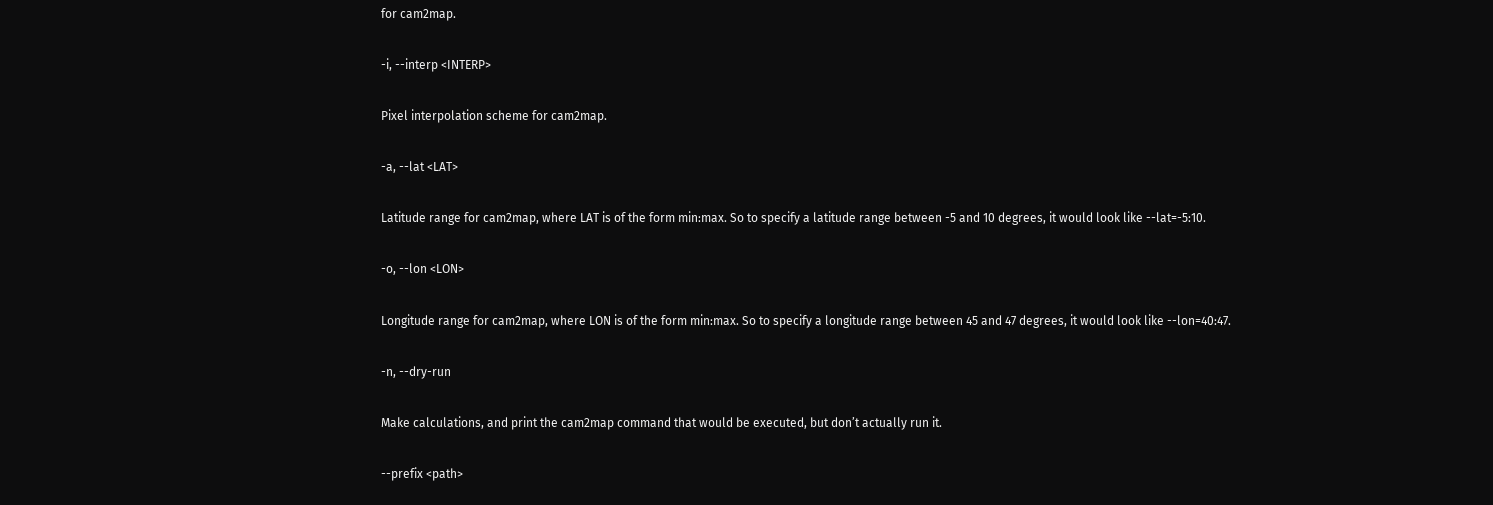for cam2map.

-i, --interp <INTERP>

Pixel interpolation scheme for cam2map.

-a, --lat <LAT>

Latitude range for cam2map, where LAT is of the form min:max. So to specify a latitude range between -5 and 10 degrees, it would look like --lat=-5:10.

-o, --lon <LON>

Longitude range for cam2map, where LON is of the form min:max. So to specify a longitude range between 45 and 47 degrees, it would look like --lon=40:47.

-n, --dry-run

Make calculations, and print the cam2map command that would be executed, but don’t actually run it.

--prefix <path>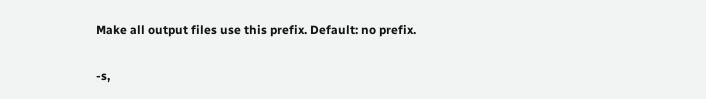Make all output files use this prefix. Default: no prefix.

-s,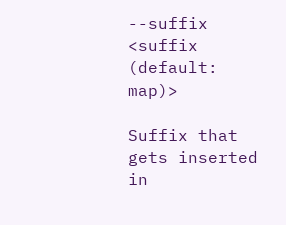--suffix <suffix (default: map)>

Suffix that gets inserted in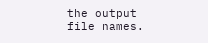the output file names.